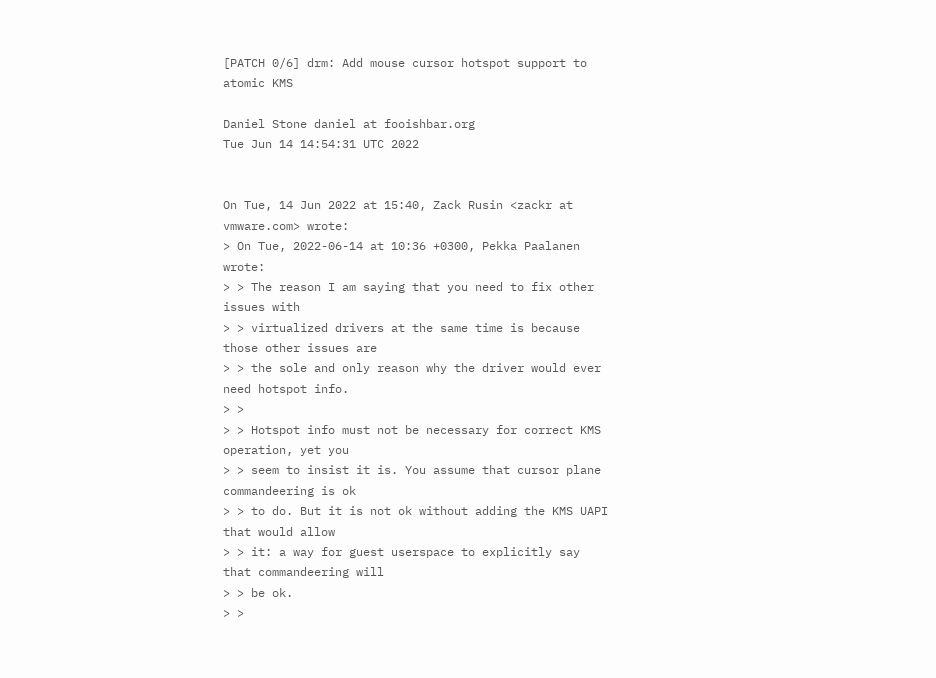[PATCH 0/6] drm: Add mouse cursor hotspot support to atomic KMS

Daniel Stone daniel at fooishbar.org
Tue Jun 14 14:54:31 UTC 2022


On Tue, 14 Jun 2022 at 15:40, Zack Rusin <zackr at vmware.com> wrote:
> On Tue, 2022-06-14 at 10:36 +0300, Pekka Paalanen wrote:
> > The reason I am saying that you need to fix other issues with
> > virtualized drivers at the same time is because those other issues are
> > the sole and only reason why the driver would ever need hotspot info.
> >
> > Hotspot info must not be necessary for correct KMS operation, yet you
> > seem to insist it is. You assume that cursor plane commandeering is ok
> > to do. But it is not ok without adding the KMS UAPI that would allow
> > it: a way for guest userspace to explicitly say that commandeering will
> > be ok.
> >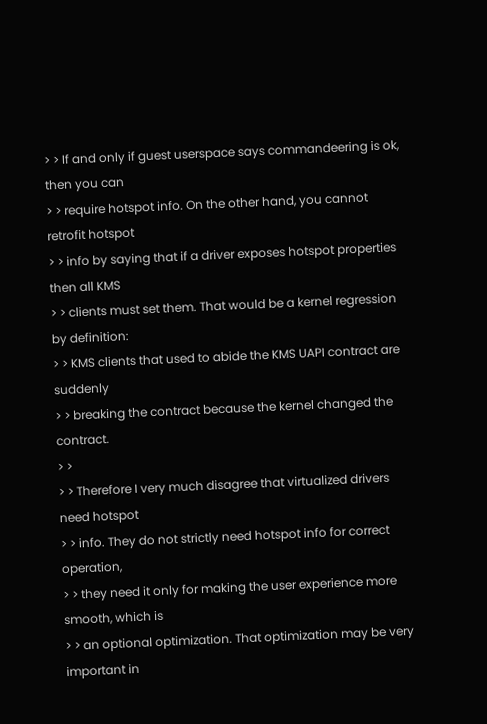> > If and only if guest userspace says commandeering is ok, then you can
> > require hotspot info. On the other hand, you cannot retrofit hotspot
> > info by saying that if a driver exposes hotspot properties then all KMS
> > clients must set them. That would be a kernel regression by definition:
> > KMS clients that used to abide the KMS UAPI contract are suddenly
> > breaking the contract because the kernel changed the contract.
> >
> > Therefore I very much disagree that virtualized drivers need hotspot
> > info. They do not strictly need hotspot info for correct operation,
> > they need it only for making the user experience more smooth, which is
> > an optional optimization. That optimization may be very important in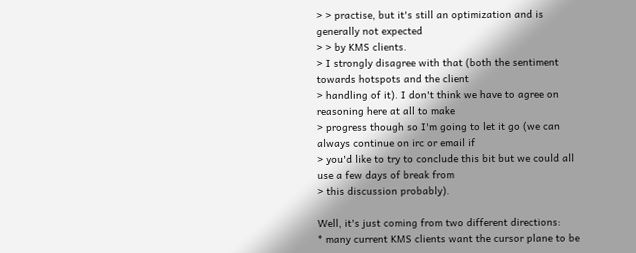> > practise, but it's still an optimization and is generally not expected
> > by KMS clients.
> I strongly disagree with that (both the sentiment towards hotspots and the client
> handling of it). I don't think we have to agree on reasoning here at all to make
> progress though so I'm going to let it go (we can always continue on irc or email if
> you'd like to try to conclude this bit but we could all use a few days of break from
> this discussion probably).

Well, it's just coming from two different directions:
* many current KMS clients want the cursor plane to be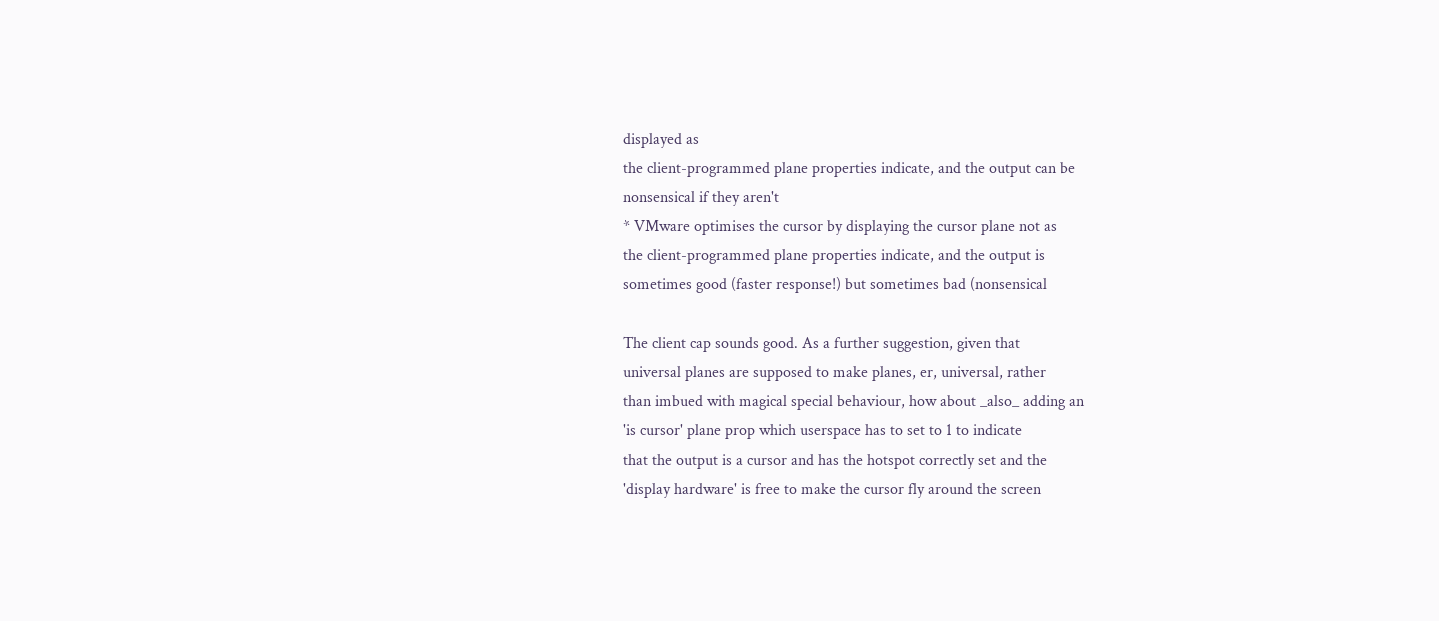displayed as
the client-programmed plane properties indicate, and the output can be
nonsensical if they aren't
* VMware optimises the cursor by displaying the cursor plane not as
the client-programmed plane properties indicate, and the output is
sometimes good (faster response!) but sometimes bad (nonsensical

The client cap sounds good. As a further suggestion, given that
universal planes are supposed to make planes, er, universal, rather
than imbued with magical special behaviour, how about _also_ adding an
'is cursor' plane prop which userspace has to set to 1 to indicate
that the output is a cursor and has the hotspot correctly set and the
'display hardware' is free to make the cursor fly around the screen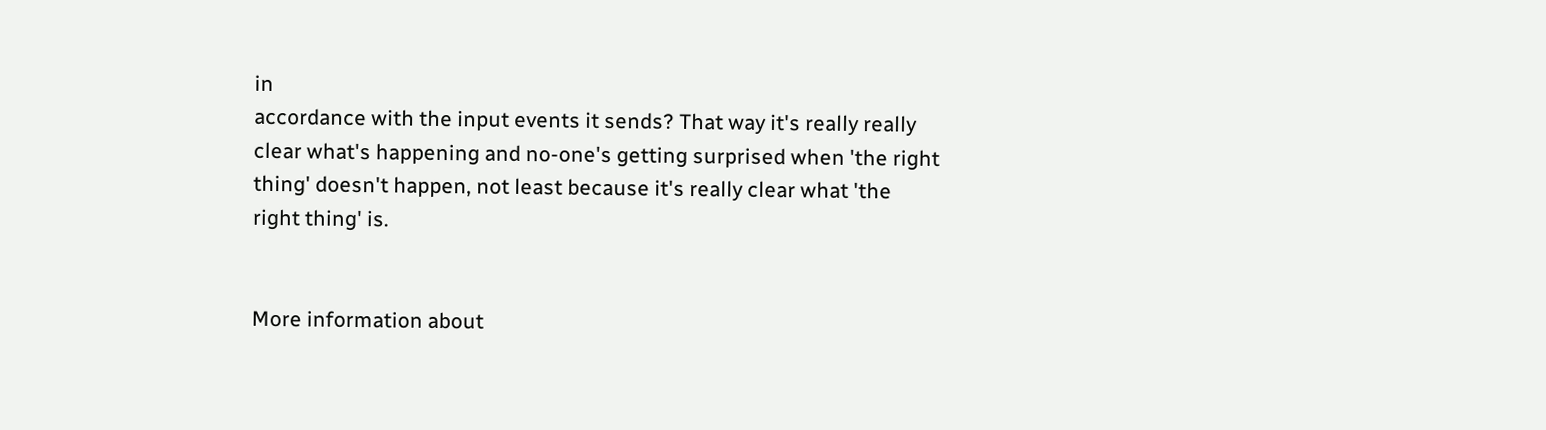in
accordance with the input events it sends? That way it's really really
clear what's happening and no-one's getting surprised when 'the right
thing' doesn't happen, not least because it's really clear what 'the
right thing' is.


More information about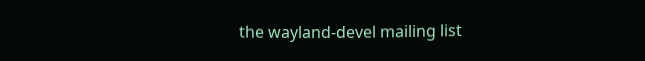the wayland-devel mailing list